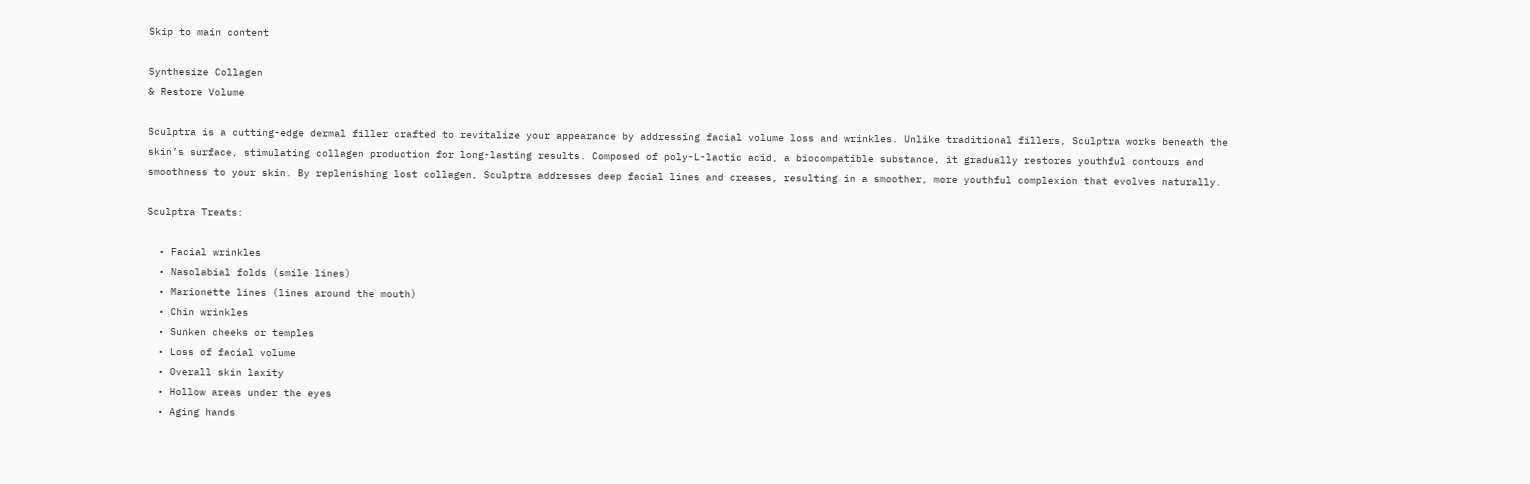Skip to main content

Synthesize Collagen
& Restore Volume

Sculptra is a cutting-edge dermal filler crafted to revitalize your appearance by addressing facial volume loss and wrinkles. Unlike traditional fillers, Sculptra works beneath the skin’s surface, stimulating collagen production for long-lasting results. Composed of poly-L-lactic acid, a biocompatible substance, it gradually restores youthful contours and smoothness to your skin. By replenishing lost collagen, Sculptra addresses deep facial lines and creases, resulting in a smoother, more youthful complexion that evolves naturally.

Sculptra Treats:

  • Facial wrinkles
  • Nasolabial folds (smile lines)
  • Marionette lines (lines around the mouth)
  • Chin wrinkles
  • Sunken cheeks or temples
  • Loss of facial volume
  • Overall skin laxity
  • Hollow areas under the eyes
  • Aging hands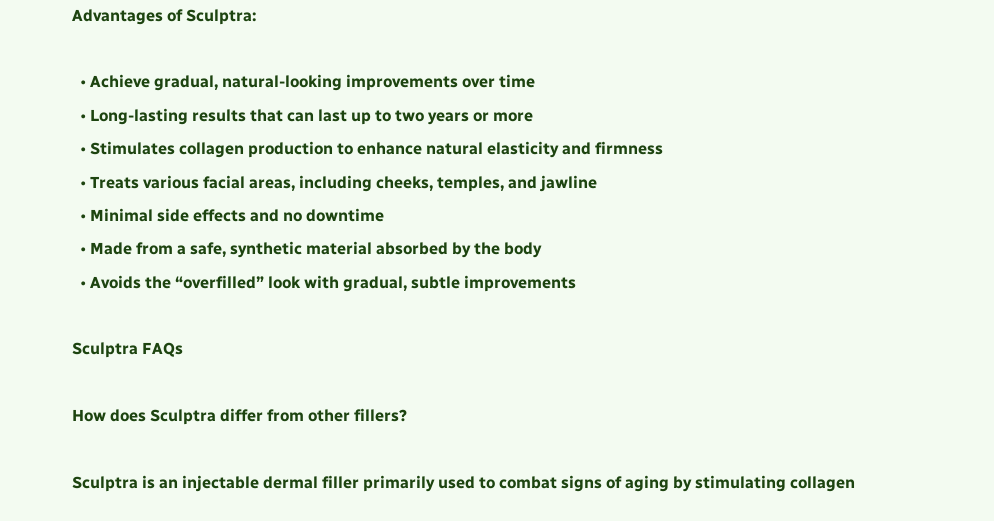Advantages of Sculptra:

  • Achieve gradual, natural-looking improvements over time
  • Long-lasting results that can last up to two years or more
  • Stimulates collagen production to enhance natural elasticity and firmness
  • Treats various facial areas, including cheeks, temples, and jawline
  • Minimal side effects and no downtime
  • Made from a safe, synthetic material absorbed by the body
  • Avoids the “overfilled” look with gradual, subtle improvements

Sculptra FAQs

How does Sculptra differ from other fillers?

Sculptra is an injectable dermal filler primarily used to combat signs of aging by stimulating collagen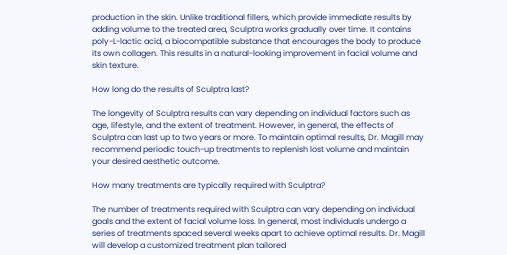production in the skin. Unlike traditional fillers, which provide immediate results by adding volume to the treated area, Sculptra works gradually over time. It contains poly-L-lactic acid, a biocompatible substance that encourages the body to produce its own collagen. This results in a natural-looking improvement in facial volume and skin texture.

How long do the results of Sculptra last?

The longevity of Sculptra results can vary depending on individual factors such as age, lifestyle, and the extent of treatment. However, in general, the effects of Sculptra can last up to two years or more. To maintain optimal results, Dr. Magill may recommend periodic touch-up treatments to replenish lost volume and maintain your desired aesthetic outcome.

How many treatments are typically required with Sculptra?

The number of treatments required with Sculptra can vary depending on individual goals and the extent of facial volume loss. In general, most individuals undergo a series of treatments spaced several weeks apart to achieve optimal results. Dr. Magill will develop a customized treatment plan tailored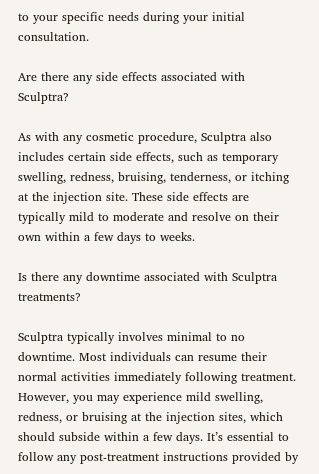to your specific needs during your initial consultation.

Are there any side effects associated with Sculptra?

As with any cosmetic procedure, Sculptra also includes certain side effects, such as temporary swelling, redness, bruising, tenderness, or itching at the injection site. These side effects are typically mild to moderate and resolve on their own within a few days to weeks.

Is there any downtime associated with Sculptra treatments?

Sculptra typically involves minimal to no downtime. Most individuals can resume their normal activities immediately following treatment. However, you may experience mild swelling, redness, or bruising at the injection sites, which should subside within a few days. It’s essential to follow any post-treatment instructions provided by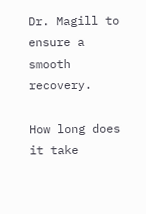Dr. Magill to ensure a smooth recovery.

How long does it take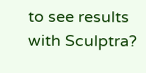to see results with Sculptra?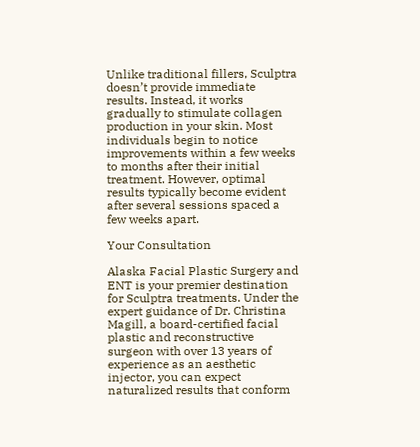Unlike traditional fillers, Sculptra doesn’t provide immediate results. Instead, it works gradually to stimulate collagen production in your skin. Most individuals begin to notice improvements within a few weeks to months after their initial treatment. However, optimal results typically become evident after several sessions spaced a few weeks apart.

Your Consultation

Alaska Facial Plastic Surgery and ENT is your premier destination for Sculptra treatments. Under the expert guidance of Dr. Christina Magill, a board-certified facial plastic and reconstructive surgeon with over 13 years of experience as an aesthetic injector, you can expect naturalized results that conform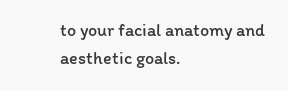to your facial anatomy and aesthetic goals.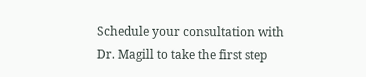Schedule your consultation with Dr. Magill to take the first step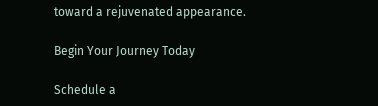toward a rejuvenated appearance.

Begin Your Journey Today

Schedule a